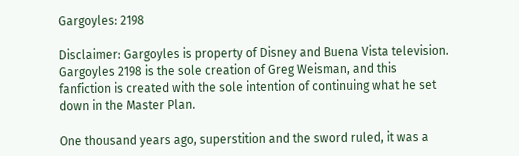Gargoyles: 2198

Disclaimer: Gargoyles is property of Disney and Buena Vista television. Gargoyles 2198 is the sole creation of Greg Weisman, and this fanfiction is created with the sole intention of continuing what he set down in the Master Plan.

One thousand years ago, superstition and the sword ruled, it was a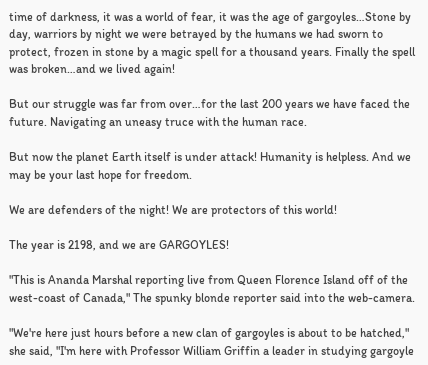time of darkness, it was a world of fear, it was the age of gargoyles…Stone by day, warriors by night we were betrayed by the humans we had sworn to protect, frozen in stone by a magic spell for a thousand years. Finally the spell was broken…and we lived again!

But our struggle was far from over…for the last 200 years we have faced the future. Navigating an uneasy truce with the human race.

But now the planet Earth itself is under attack! Humanity is helpless. And we may be your last hope for freedom.

We are defenders of the night! We are protectors of this world!

The year is 2198, and we are GARGOYLES!

"This is Ananda Marshal reporting live from Queen Florence Island off of the west-coast of Canada," The spunky blonde reporter said into the web-camera.

"We're here just hours before a new clan of gargoyles is about to be hatched," she said, "I'm here with Professor William Griffin a leader in studying gargoyle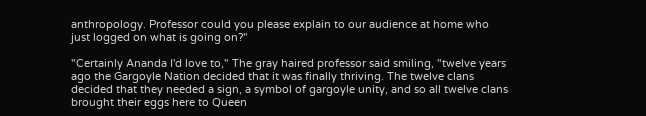anthropology. Professor could you please explain to our audience at home who just logged on what is going on?"

"Certainly Ananda I'd love to," The gray haired professor said smiling, "twelve years ago the Gargoyle Nation decided that it was finally thriving. The twelve clans decided that they needed a sign, a symbol of gargoyle unity, and so all twelve clans brought their eggs here to Queen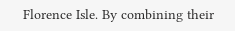Florence Isle. By combining their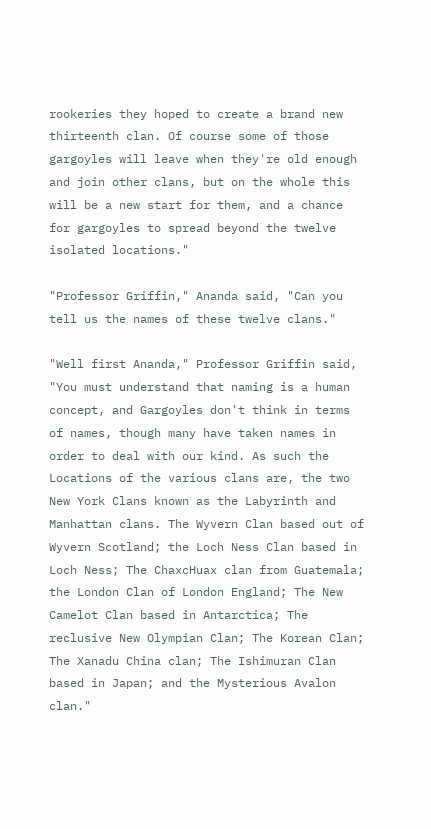rookeries they hoped to create a brand new thirteenth clan. Of course some of those gargoyles will leave when they're old enough and join other clans, but on the whole this will be a new start for them, and a chance for gargoyles to spread beyond the twelve isolated locations."

"Professor Griffin," Ananda said, "Can you tell us the names of these twelve clans."

"Well first Ananda," Professor Griffin said, "You must understand that naming is a human concept, and Gargoyles don't think in terms of names, though many have taken names in order to deal with our kind. As such the Locations of the various clans are, the two New York Clans known as the Labyrinth and Manhattan clans. The Wyvern Clan based out of Wyvern Scotland; the Loch Ness Clan based in Loch Ness; The ChaxcHuax clan from Guatemala; the London Clan of London England; The New Camelot Clan based in Antarctica; The reclusive New Olympian Clan; The Korean Clan; The Xanadu China clan; The Ishimuran Clan based in Japan; and the Mysterious Avalon clan."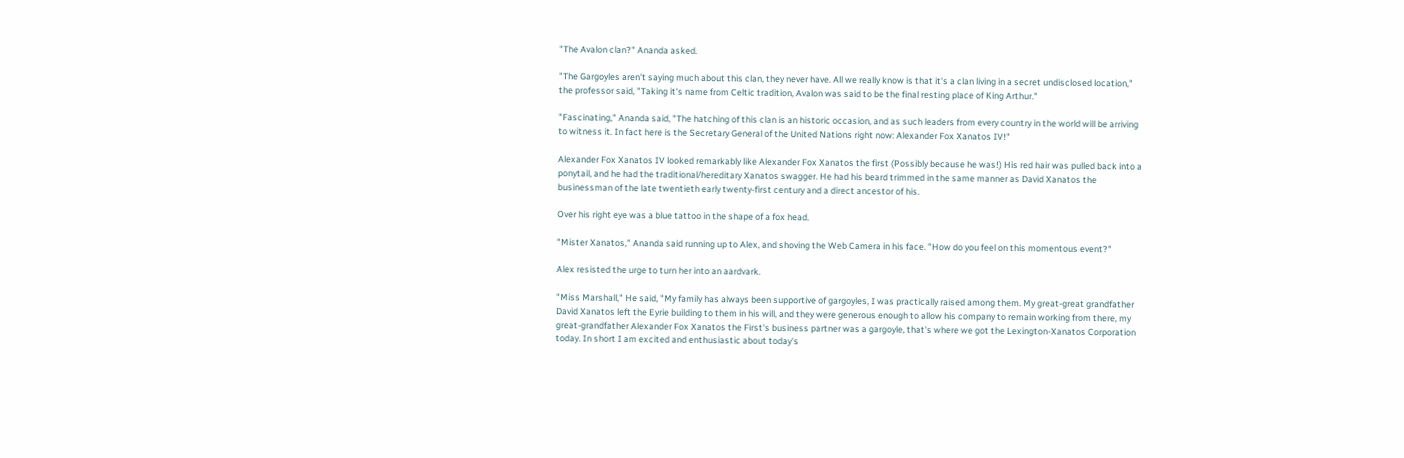"The Avalon clan?" Ananda asked.

"The Gargoyles aren't saying much about this clan, they never have. All we really know is that it's a clan living in a secret undisclosed location," the professor said, "Taking it's name from Celtic tradition, Avalon was said to be the final resting place of King Arthur."

"Fascinating," Ananda said, "The hatching of this clan is an historic occasion, and as such leaders from every country in the world will be arriving to witness it. In fact here is the Secretary General of the United Nations right now: Alexander Fox Xanatos IV!"

Alexander Fox Xanatos IV looked remarkably like Alexander Fox Xanatos the first (Possibly because he was!) His red hair was pulled back into a ponytail, and he had the traditional/hereditary Xanatos swagger. He had his beard trimmed in the same manner as David Xanatos the businessman of the late twentieth early twenty-first century and a direct ancestor of his.

Over his right eye was a blue tattoo in the shape of a fox head.

"Mister Xanatos," Ananda said running up to Alex, and shoving the Web Camera in his face. "How do you feel on this momentous event?"

Alex resisted the urge to turn her into an aardvark.

"Miss Marshall," He said, "My family has always been supportive of gargoyles, I was practically raised among them. My great-great grandfather David Xanatos left the Eyrie building to them in his will, and they were generous enough to allow his company to remain working from there, my great-grandfather Alexander Fox Xanatos the First's business partner was a gargoyle, that's where we got the Lexington-Xanatos Corporation today. In short I am excited and enthusiastic about today's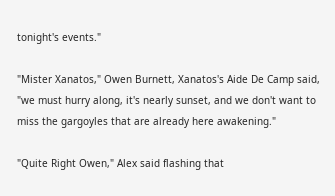tonight's events."

"Mister Xanatos," Owen Burnett, Xanatos's Aide De Camp said, "we must hurry along, it's nearly sunset, and we don't want to miss the gargoyles that are already here awakening."

"Quite Right Owen," Alex said flashing that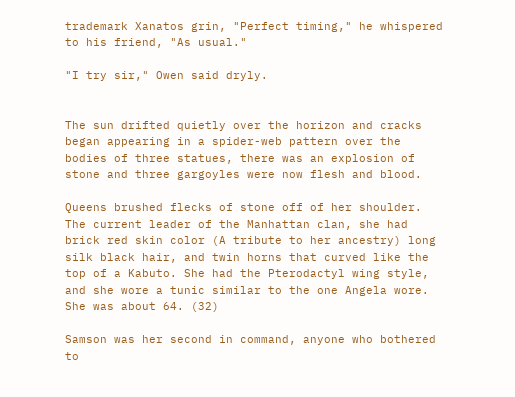trademark Xanatos grin, "Perfect timing," he whispered to his friend, "As usual."

"I try sir," Owen said dryly.


The sun drifted quietly over the horizon and cracks began appearing in a spider-web pattern over the bodies of three statues, there was an explosion of stone and three gargoyles were now flesh and blood.

Queens brushed flecks of stone off of her shoulder. The current leader of the Manhattan clan, she had brick red skin color (A tribute to her ancestry) long silk black hair, and twin horns that curved like the top of a Kabuto. She had the Pterodactyl wing style, and she wore a tunic similar to the one Angela wore. She was about 64. (32)

Samson was her second in command, anyone who bothered to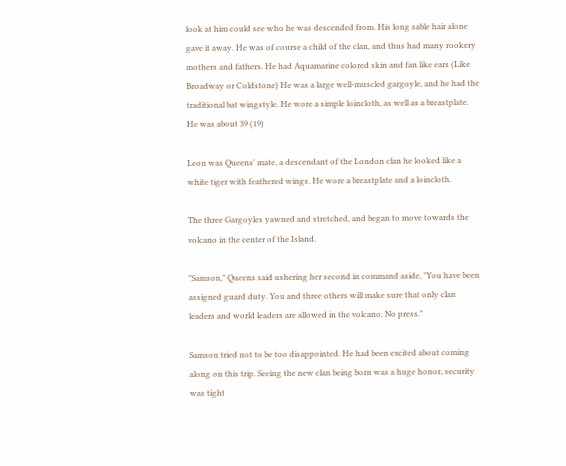look at him could see who he was descended from. His long sable hair alone gave it away. He was of course a child of the clan, and thus had many rookery mothers and fathers. He had Aquamarine colored skin and fan like ears (Like Broadway or Coldstone) He was a large well-muscled gargoyle, and he had the traditional bat wingstyle. He wore a simple loincloth, as well as a breastplate. He was about 39 (19)

Leon was Queens' mate, a descendant of the London clan he looked like a white tiger with feathered wings. He wore a breastplate and a loincloth.

The three Gargoyles yawned and stretched, and began to move towards the volcano in the center of the Island.

"Samson," Queens said ushering her second in command aside, "You have been assigned guard duty. You and three others will make sure that only clan leaders and world leaders are allowed in the volcano. No press."

Samson tried not to be too disappointed. He had been excited about coming along on this trip. Seeing the new clan being born was a huge honor, security was tight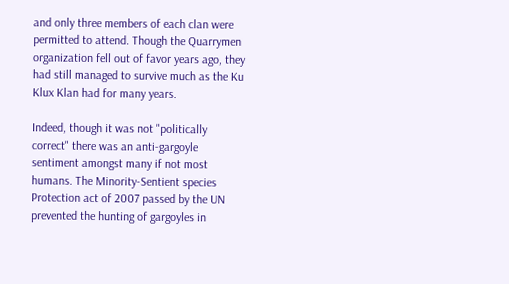and only three members of each clan were permitted to attend. Though the Quarrymen organization fell out of favor years ago, they had still managed to survive much as the Ku Klux Klan had for many years.

Indeed, though it was not "politically correct" there was an anti-gargoyle sentiment amongst many if not most humans. The Minority-Sentient species Protection act of 2007 passed by the UN prevented the hunting of gargoyles in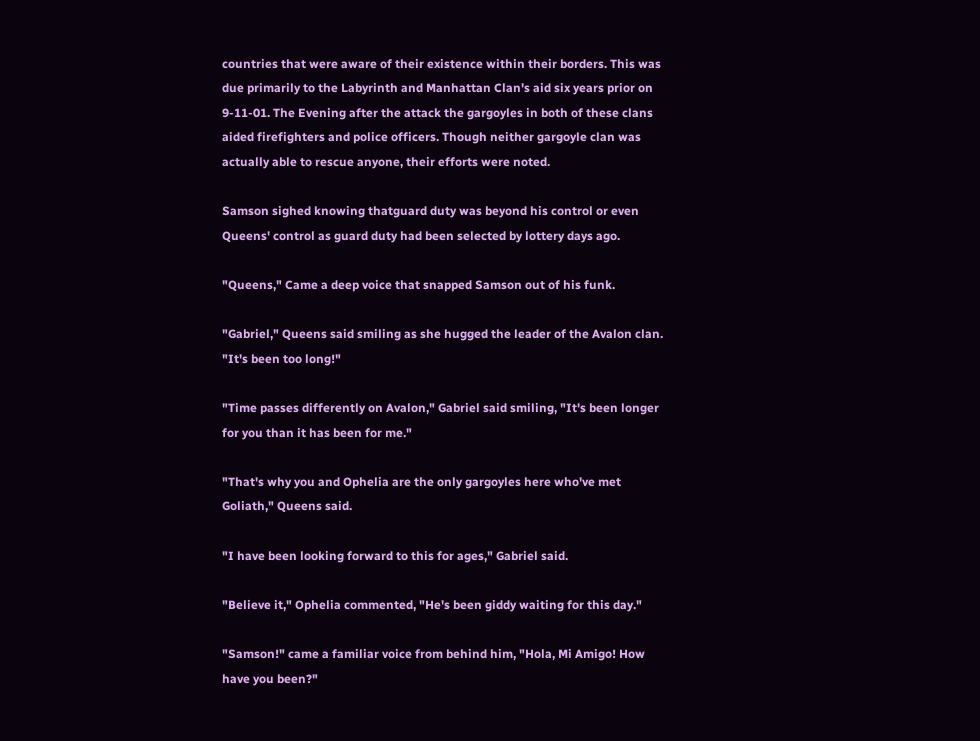countries that were aware of their existence within their borders. This was due primarily to the Labyrinth and Manhattan Clan's aid six years prior on 9-11-01. The Evening after the attack the gargoyles in both of these clans aided firefighters and police officers. Though neither gargoyle clan was actually able to rescue anyone, their efforts were noted.

Samson sighed knowing thatguard duty was beyond his control or even Queens' control as guard duty had been selected by lottery days ago.

"Queens," Came a deep voice that snapped Samson out of his funk.

"Gabriel," Queens said smiling as she hugged the leader of the Avalon clan. "It's been too long!"

"Time passes differently on Avalon," Gabriel said smiling, "It's been longer for you than it has been for me."

"That's why you and Ophelia are the only gargoyles here who've met Goliath," Queens said.

"I have been looking forward to this for ages," Gabriel said.

"Believe it," Ophelia commented, "He's been giddy waiting for this day."

"Samson!" came a familiar voice from behind him, "Hola, Mi Amigo! How have you been?"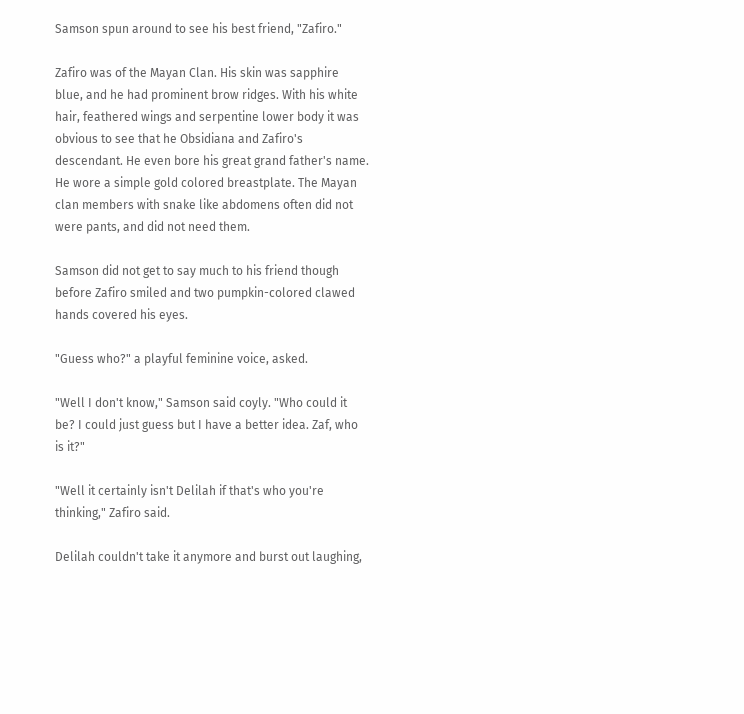Samson spun around to see his best friend, "Zafiro."

Zafiro was of the Mayan Clan. His skin was sapphire blue, and he had prominent brow ridges. With his white hair, feathered wings and serpentine lower body it was obvious to see that he Obsidiana and Zafiro's descendant. He even bore his great grand father's name. He wore a simple gold colored breastplate. The Mayan clan members with snake like abdomens often did not were pants, and did not need them.

Samson did not get to say much to his friend though before Zafiro smiled and two pumpkin-colored clawed hands covered his eyes.

"Guess who?" a playful feminine voice, asked.

"Well I don't know," Samson said coyly. "Who could it be? I could just guess but I have a better idea. Zaf, who is it?"

"Well it certainly isn't Delilah if that's who you're thinking," Zafiro said.

Delilah couldn't take it anymore and burst out laughing,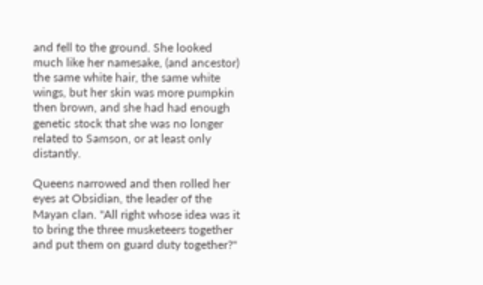and fell to the ground. She looked much like her namesake, (and ancestor) the same white hair, the same white wings, but her skin was more pumpkin then brown, and she had had enough genetic stock that she was no longer related to Samson, or at least only distantly.

Queens narrowed and then rolled her eyes at Obsidian, the leader of the Mayan clan. "All right whose idea was it to bring the three musketeers together and put them on guard duty together?"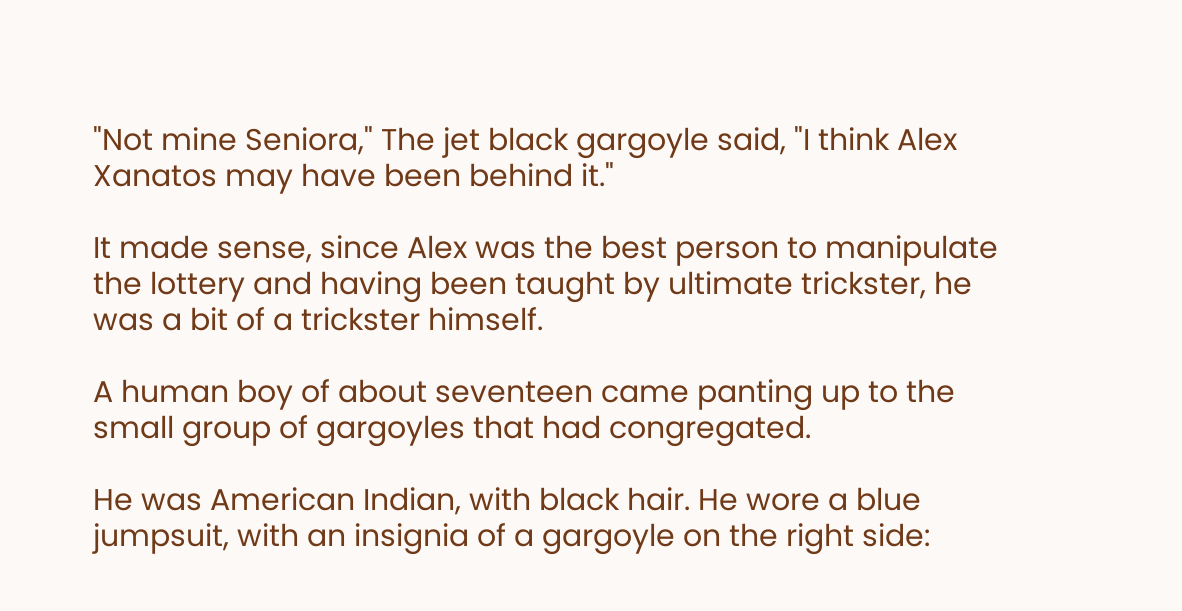"Not mine Seniora," The jet black gargoyle said, "I think Alex Xanatos may have been behind it."

It made sense, since Alex was the best person to manipulate the lottery and having been taught by ultimate trickster, he was a bit of a trickster himself.

A human boy of about seventeen came panting up to the small group of gargoyles that had congregated.

He was American Indian, with black hair. He wore a blue jumpsuit, with an insignia of a gargoyle on the right side: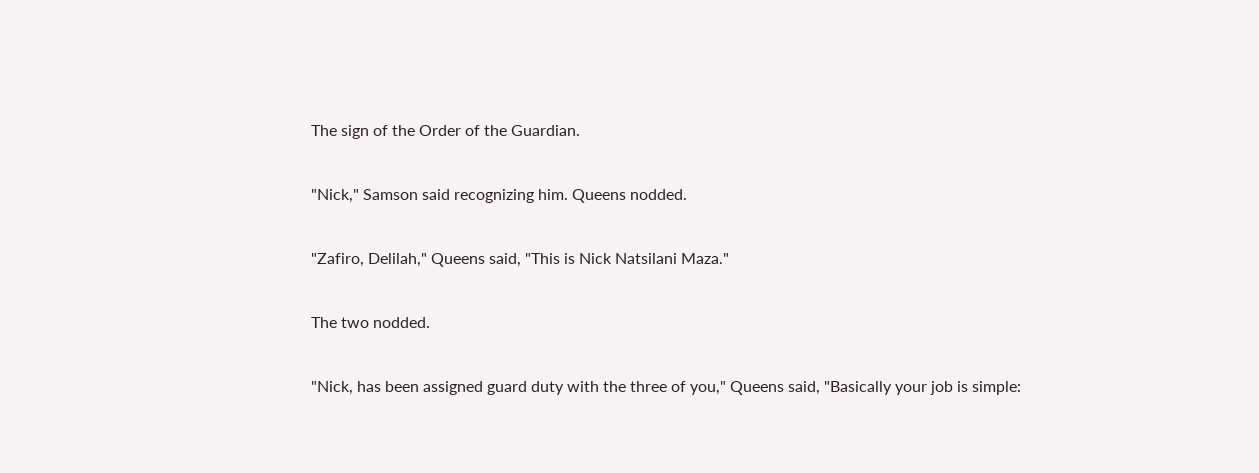The sign of the Order of the Guardian.

"Nick," Samson said recognizing him. Queens nodded.

"Zafiro, Delilah," Queens said, "This is Nick Natsilani Maza."

The two nodded.

"Nick, has been assigned guard duty with the three of you," Queens said, "Basically your job is simple: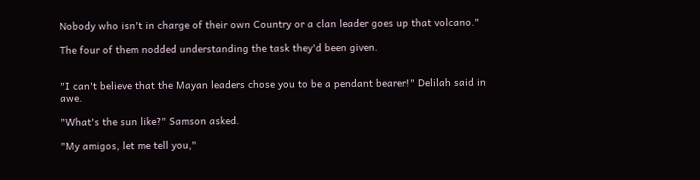Nobody who isn't in charge of their own Country or a clan leader goes up that volcano."

The four of them nodded understanding the task they'd been given.


"I can't believe that the Mayan leaders chose you to be a pendant bearer!" Delilah said in awe.

"What's the sun like?" Samson asked.

"My amigos, let me tell you,"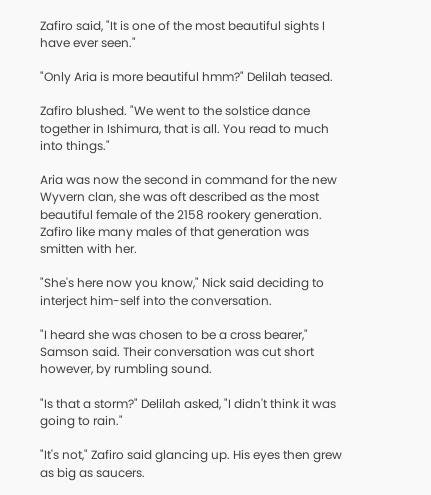Zafiro said, "It is one of the most beautiful sights I have ever seen."

"Only Aria is more beautiful hmm?" Delilah teased.

Zafiro blushed. "We went to the solstice dance together in Ishimura, that is all. You read to much into things."

Aria was now the second in command for the new Wyvern clan, she was oft described as the most beautiful female of the 2158 rookery generation. Zafiro like many males of that generation was smitten with her.

"She's here now you know," Nick said deciding to interject him-self into the conversation.

"I heard she was chosen to be a cross bearer," Samson said. Their conversation was cut short however, by rumbling sound.

"Is that a storm?" Delilah asked, "I didn't think it was going to rain."

"It's not," Zafiro said glancing up. His eyes then grew as big as saucers.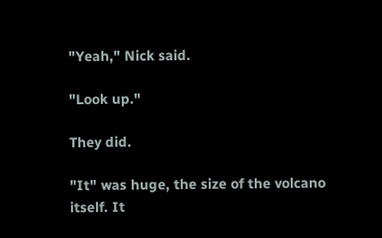"Yeah," Nick said.

"Look up."

They did.

"It" was huge, the size of the volcano itself. It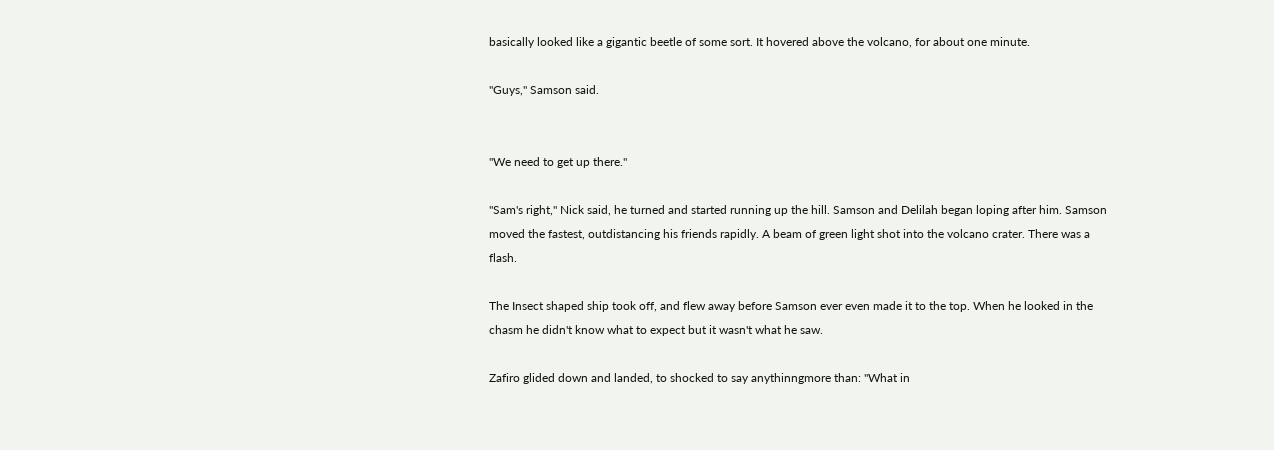basically looked like a gigantic beetle of some sort. It hovered above the volcano, for about one minute.

"Guys," Samson said.


"We need to get up there."

"Sam's right," Nick said, he turned and started running up the hill. Samson and Delilah began loping after him. Samson moved the fastest, outdistancing his friends rapidly. A beam of green light shot into the volcano crater. There was a flash.

The Insect shaped ship took off, and flew away before Samson ever even made it to the top. When he looked in the chasm he didn't know what to expect but it wasn't what he saw.

Zafiro glided down and landed, to shocked to say anythinngmore than: "What in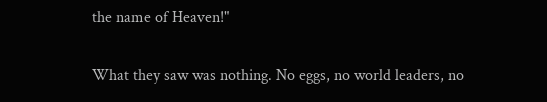the name of Heaven!"

What they saw was nothing. No eggs, no world leaders, no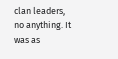clan leaders, no anything. It was as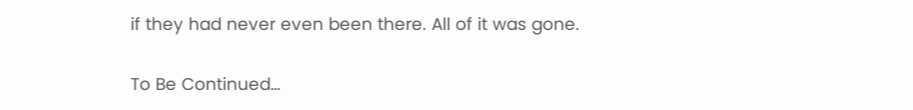if they had never even been there. All of it was gone.

To Be Continued…